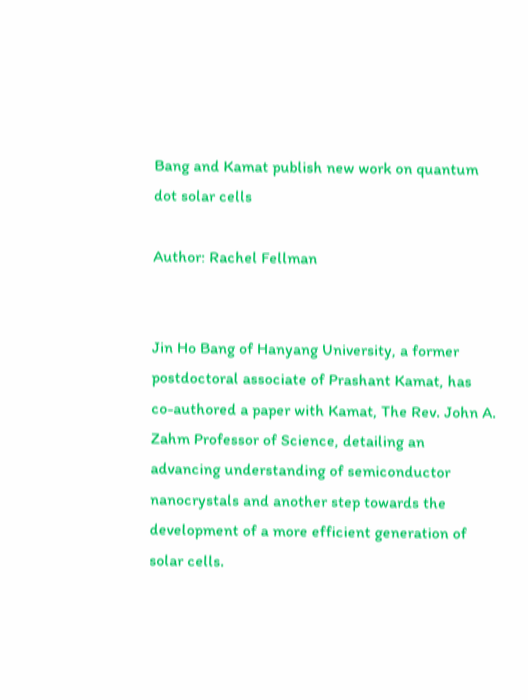Bang and Kamat publish new work on quantum dot solar cells

Author: Rachel Fellman


Jin Ho Bang of Hanyang University, a former postdoctoral associate of Prashant Kamat, has co-authored a paper with Kamat, The Rev. John A. Zahm Professor of Science, detailing an advancing understanding of semiconductor nanocrystals and another step towards the development of a more efficient generation of solar cells.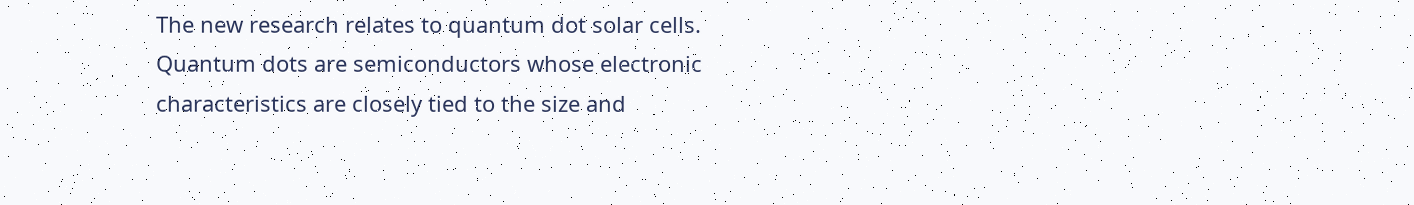The new research relates to quantum dot solar cells. Quantum dots are semiconductors whose electronic characteristics are closely tied to the size and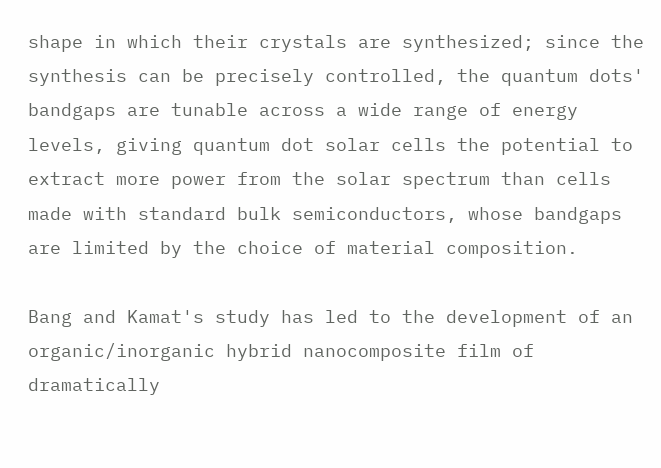shape in which their crystals are synthesized; since the synthesis can be precisely controlled, the quantum dots' bandgaps are tunable across a wide range of energy levels, giving quantum dot solar cells the potential to extract more power from the solar spectrum than cells made with standard bulk semiconductors, whose bandgaps are limited by the choice of material composition.

Bang and Kamat's study has led to the development of an organic/inorganic hybrid nanocomposite film of dramatically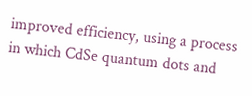improved efficiency, using a process in which CdSe quantum dots and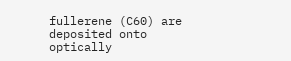fullerene (C60) are deposited onto optically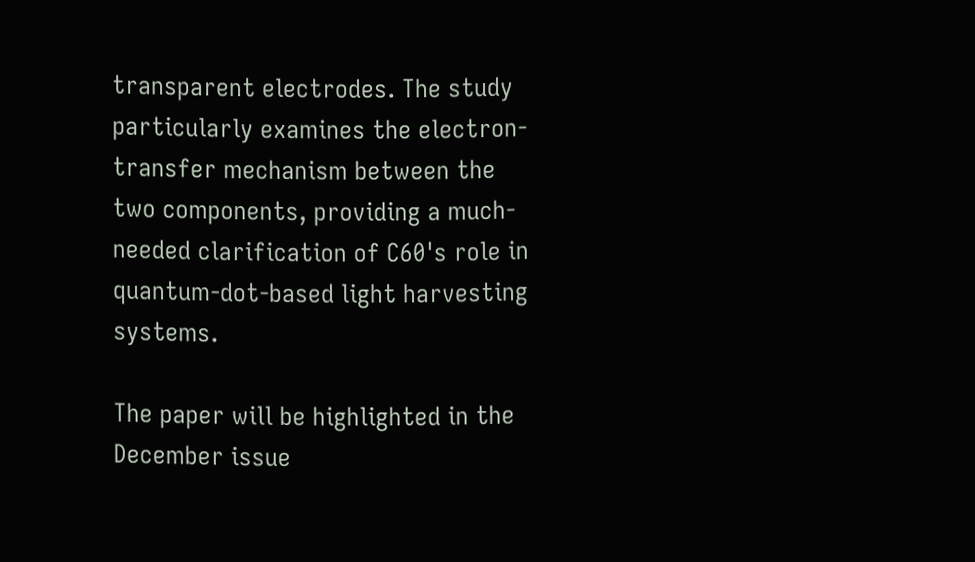transparent electrodes. The study particularly examines the electron-transfer mechanism between the two components, providing a much-needed clarification of C60's role in quantum-dot-based light harvesting systems.

The paper will be highlighted in the December issue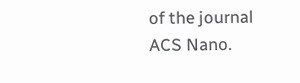of the journal ACS Nano.